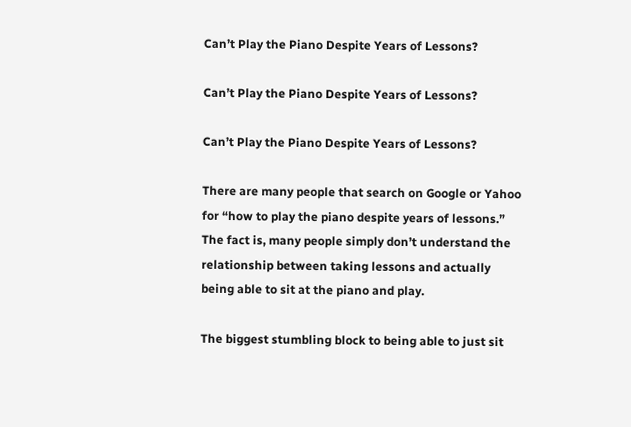Can’t Play the Piano Despite Years of Lessons?

Can’t Play the Piano Despite Years of Lessons?

Can’t Play the Piano Despite Years of Lessons?

There are many people that search on Google or Yahoo for “how to play the piano despite years of lessons.” The fact is, many people simply don’t understand the relationship between taking lessons and actually being able to sit at the piano and play.

The biggest stumbling block to being able to just sit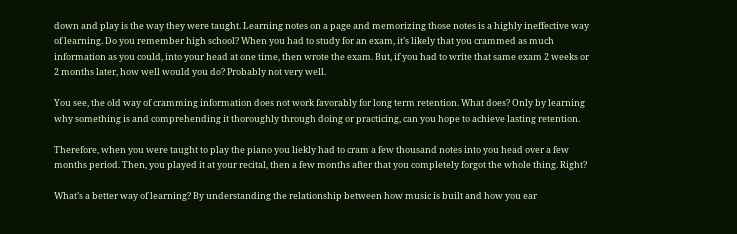down and play is the way they were taught. Learning notes on a page and memorizing those notes is a highly ineffective way of learning. Do you remember high school? When you had to study for an exam, it’s likely that you crammed as much information as you could, into your head at one time, then wrote the exam. But, if you had to write that same exam 2 weeks or 2 months later, how well would you do? Probably not very well.

You see, the old way of cramming information does not work favorably for long term retention. What does? Only by learning why something is and comprehending it thoroughly through doing or practicing, can you hope to achieve lasting retention.

Therefore, when you were taught to play the piano you liekly had to cram a few thousand notes into you head over a few months period. Then, you played it at your recital, then a few months after that you completely forgot the whole thing. Right?

What’s a better way of learning? By understanding the relationship between how music is built and how you ear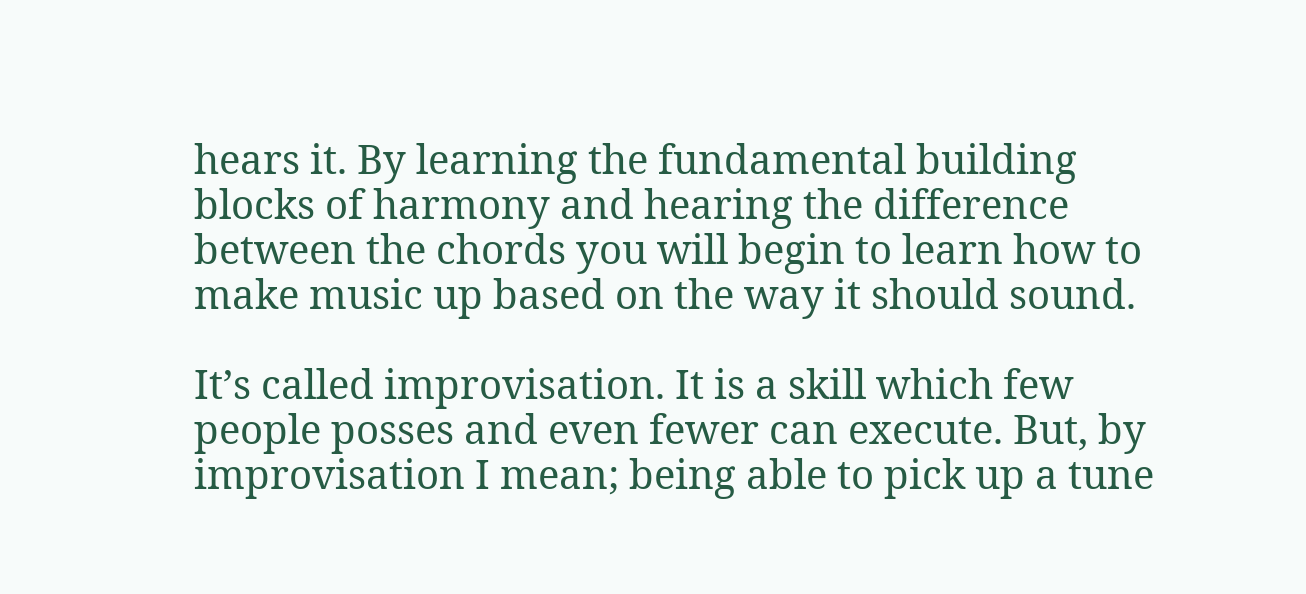hears it. By learning the fundamental building blocks of harmony and hearing the difference between the chords you will begin to learn how to make music up based on the way it should sound.

It’s called improvisation. It is a skill which few people posses and even fewer can execute. But, by improvisation I mean; being able to pick up a tune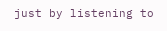just by listening to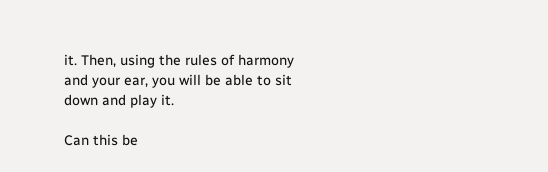it. Then, using the rules of harmony and your ear, you will be able to sit down and play it.

Can this be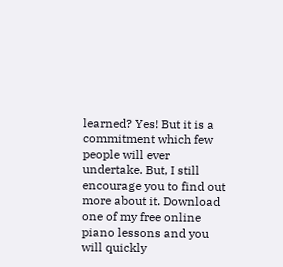learned? Yes! But it is a commitment which few people will ever undertake. But, I still encourage you to find out more about it. Download one of my free online piano lessons and you will quickly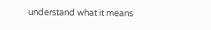understand what it means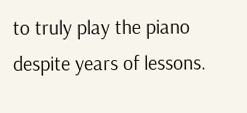to truly play the piano despite years of lessons.